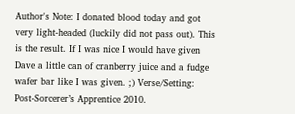Author's Note: I donated blood today and got very light-headed (luckily did not pass out). This is the result. If I was nice I would have given Dave a little can of cranberry juice and a fudge wafer bar like I was given. ;) Verse/Setting: Post-Sorcerer’s Apprentice 2010.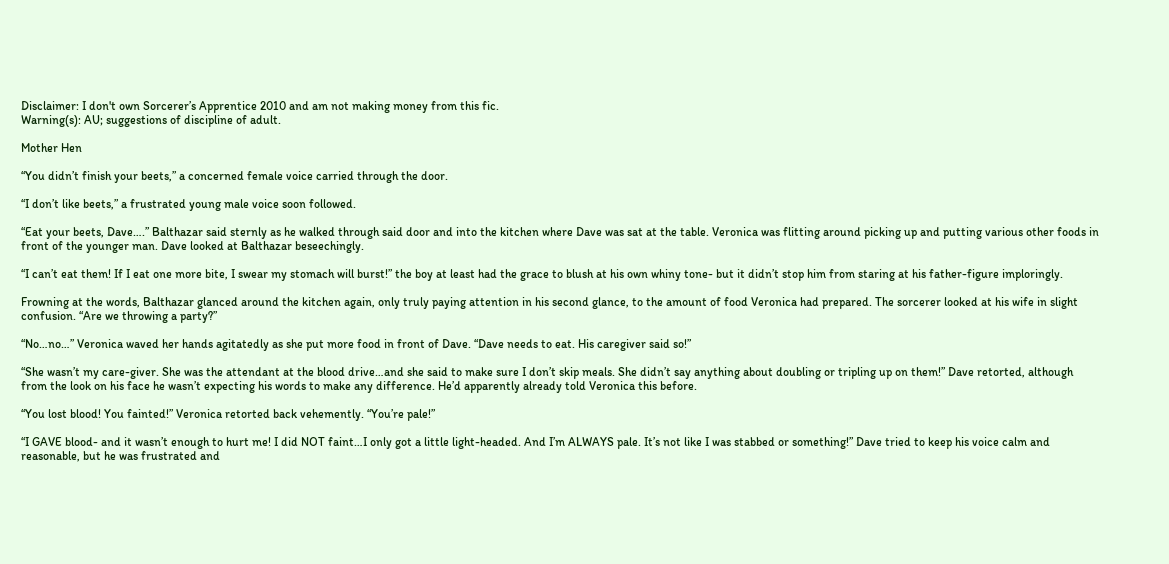Disclaimer: I don't own Sorcerer’s Apprentice 2010 and am not making money from this fic.
Warning(s): AU; suggestions of discipline of adult.

Mother Hen

“You didn’t finish your beets,” a concerned female voice carried through the door.

“I don’t like beets,” a frustrated young male voice soon followed.

“Eat your beets, Dave….” Balthazar said sternly as he walked through said door and into the kitchen where Dave was sat at the table. Veronica was flitting around picking up and putting various other foods in front of the younger man. Dave looked at Balthazar beseechingly.

“I can’t eat them! If I eat one more bite, I swear my stomach will burst!” the boy at least had the grace to blush at his own whiny tone- but it didn’t stop him from staring at his father-figure imploringly.

Frowning at the words, Balthazar glanced around the kitchen again, only truly paying attention in his second glance, to the amount of food Veronica had prepared. The sorcerer looked at his wife in slight confusion. “Are we throwing a party?”

“No…no…” Veronica waved her hands agitatedly as she put more food in front of Dave. “Dave needs to eat. His caregiver said so!”

“She wasn’t my care-giver. She was the attendant at the blood drive…and she said to make sure I don’t skip meals. She didn’t say anything about doubling or tripling up on them!” Dave retorted, although from the look on his face he wasn’t expecting his words to make any difference. He’d apparently already told Veronica this before.

“You lost blood! You fainted!” Veronica retorted back vehemently. “You’re pale!”

“I GAVE blood- and it wasn’t enough to hurt me! I did NOT faint…I only got a little light-headed. And I’m ALWAYS pale. It’s not like I was stabbed or something!” Dave tried to keep his voice calm and reasonable, but he was frustrated and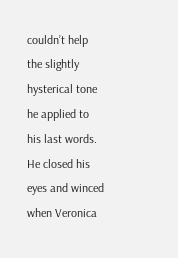couldn’t help the slightly hysterical tone he applied to his last words. He closed his eyes and winced when Veronica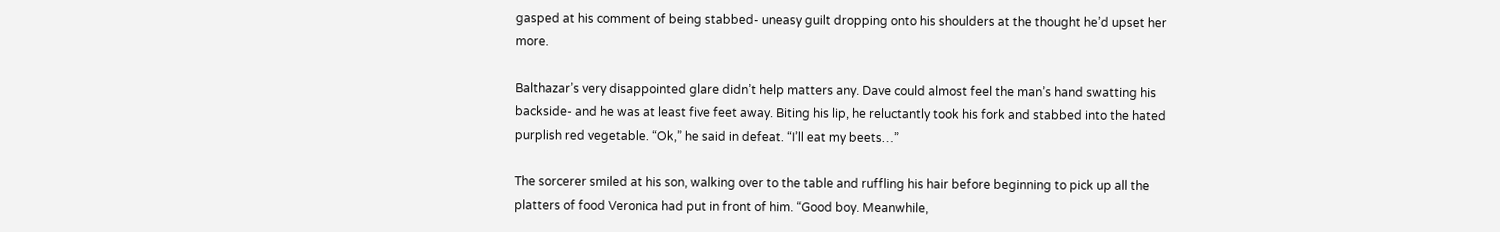gasped at his comment of being stabbed- uneasy guilt dropping onto his shoulders at the thought he’d upset her more.

Balthazar’s very disappointed glare didn’t help matters any. Dave could almost feel the man’s hand swatting his backside- and he was at least five feet away. Biting his lip, he reluctantly took his fork and stabbed into the hated purplish red vegetable. “Ok,” he said in defeat. “I’ll eat my beets…”

The sorcerer smiled at his son, walking over to the table and ruffling his hair before beginning to pick up all the platters of food Veronica had put in front of him. “Good boy. Meanwhile,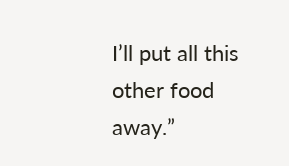I’ll put all this other food away.”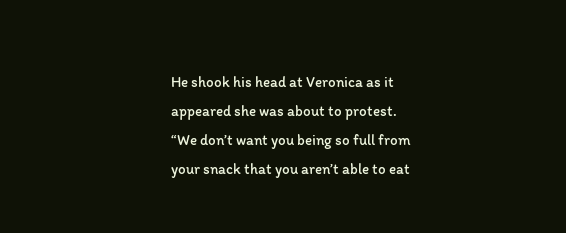He shook his head at Veronica as it appeared she was about to protest. “We don’t want you being so full from your snack that you aren’t able to eat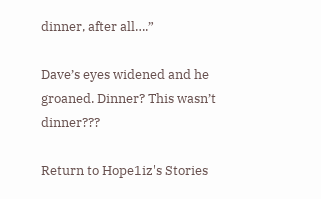dinner, after all….”

Dave’s eyes widened and he groaned. Dinner? This wasn’t dinner???

Return to Hope1iz's Stories